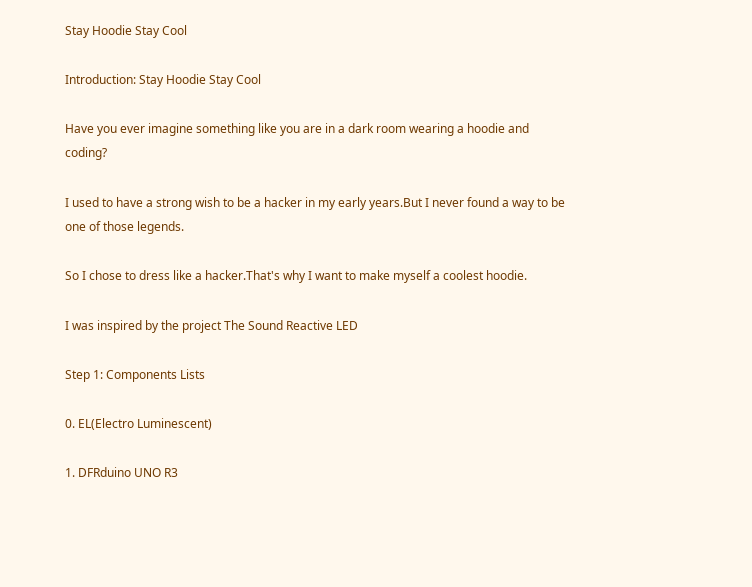Stay Hoodie Stay Cool

Introduction: Stay Hoodie Stay Cool

Have you ever imagine something like you are in a dark room wearing a hoodie and coding?

I used to have a strong wish to be a hacker in my early years.But I never found a way to be one of those legends.

So I chose to dress like a hacker.That's why I want to make myself a coolest hoodie.

I was inspired by the project The Sound Reactive LED

Step 1: Components Lists

0. EL(Electro Luminescent)

1. DFRduino UNO R3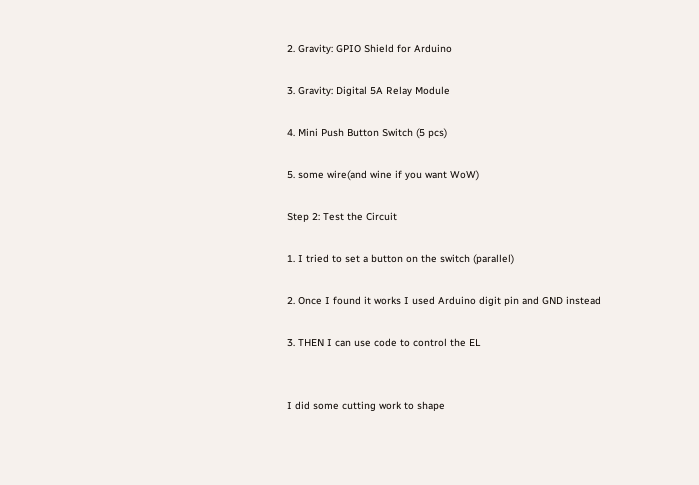2. Gravity: GPIO Shield for Arduino

3. Gravity: Digital 5A Relay Module

4. Mini Push Button Switch (5 pcs)

5. some wire(and wine if you want WoW)

Step 2: Test the Circuit

1. I tried to set a button on the switch (parallel)

2. Once I found it works I used Arduino digit pin and GND instead

3. THEN I can use code to control the EL


I did some cutting work to shape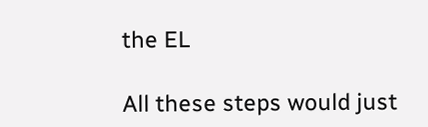the EL

All these steps would just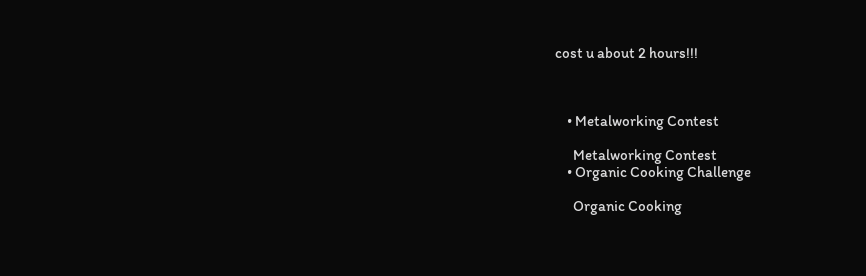cost u about 2 hours!!!



    • Metalworking Contest

      Metalworking Contest
    • Organic Cooking Challenge

      Organic Cooking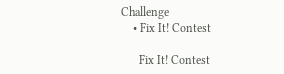Challenge
    • Fix It! Contest

      Fix It! Contest